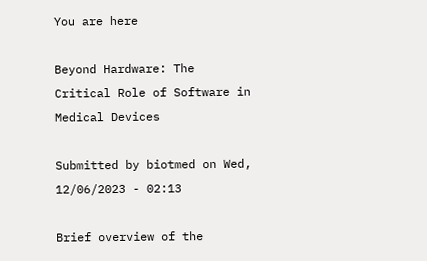You are here

Beyond Hardware: The Critical Role of Software in Medical Devices

Submitted by biotmed on Wed, 12/06/2023 - 02:13

Brief overview of the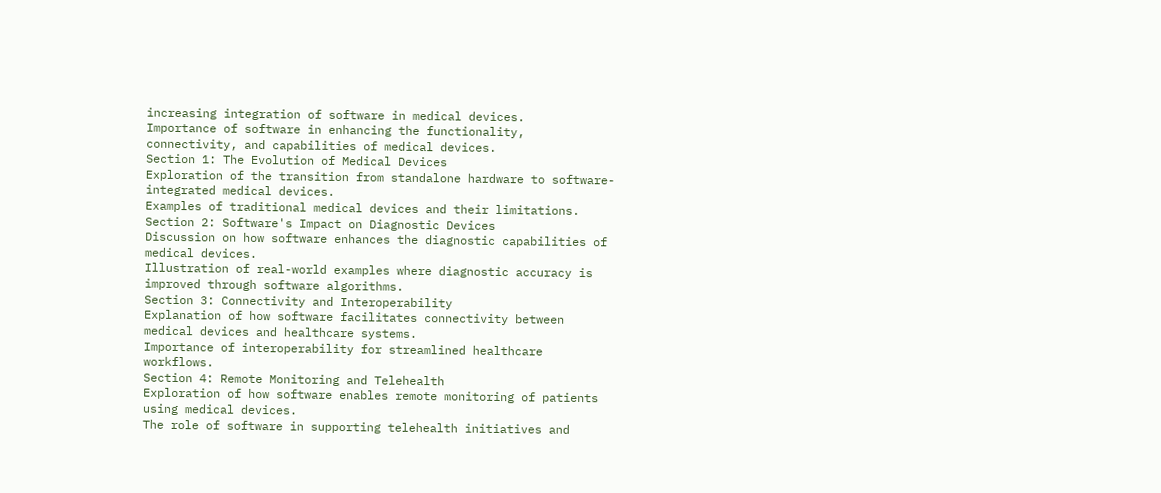increasing integration of software in medical devices.
Importance of software in enhancing the functionality, connectivity, and capabilities of medical devices.
Section 1: The Evolution of Medical Devices
Exploration of the transition from standalone hardware to software-integrated medical devices.
Examples of traditional medical devices and their limitations.
Section 2: Software's Impact on Diagnostic Devices
Discussion on how software enhances the diagnostic capabilities of medical devices.
Illustration of real-world examples where diagnostic accuracy is improved through software algorithms.
Section 3: Connectivity and Interoperability
Explanation of how software facilitates connectivity between medical devices and healthcare systems.
Importance of interoperability for streamlined healthcare workflows.
Section 4: Remote Monitoring and Telehealth
Exploration of how software enables remote monitoring of patients using medical devices.
The role of software in supporting telehealth initiatives and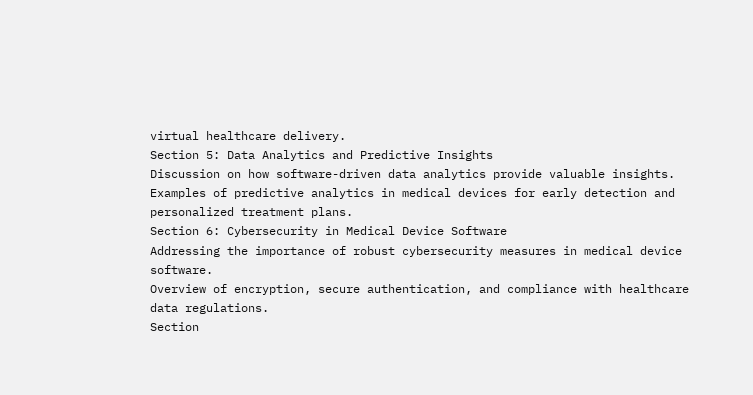virtual healthcare delivery.
Section 5: Data Analytics and Predictive Insights
Discussion on how software-driven data analytics provide valuable insights.
Examples of predictive analytics in medical devices for early detection and personalized treatment plans.
Section 6: Cybersecurity in Medical Device Software
Addressing the importance of robust cybersecurity measures in medical device software.
Overview of encryption, secure authentication, and compliance with healthcare data regulations.
Section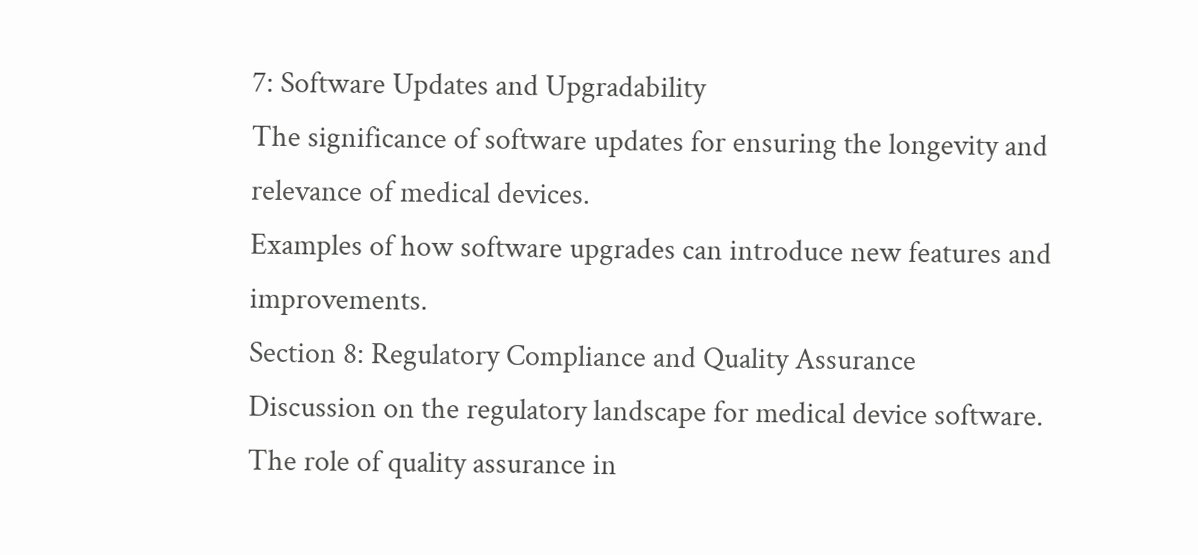7: Software Updates and Upgradability
The significance of software updates for ensuring the longevity and relevance of medical devices.
Examples of how software upgrades can introduce new features and improvements.
Section 8: Regulatory Compliance and Quality Assurance
Discussion on the regulatory landscape for medical device software.
The role of quality assurance in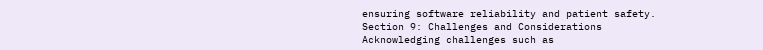ensuring software reliability and patient safety.
Section 9: Challenges and Considerations
Acknowledging challenges such as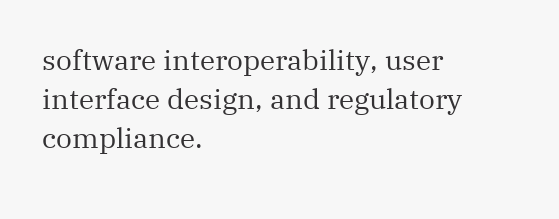software interoperability, user interface design, and regulatory compliance.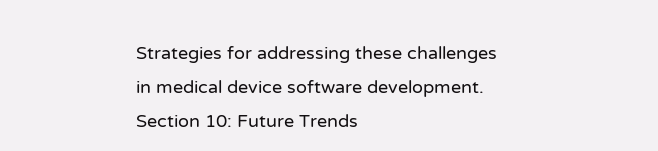Strategies for addressing these challenges in medical device software development.
Section 10: Future Trends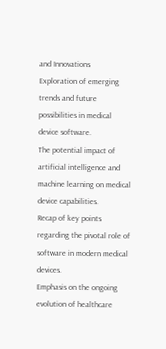and Innovations
Exploration of emerging trends and future possibilities in medical device software.
The potential impact of artificial intelligence and machine learning on medical device capabilities.
Recap of key points regarding the pivotal role of software in modern medical devices.
Emphasis on the ongoing evolution of healthcare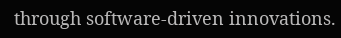through software-driven innovations.